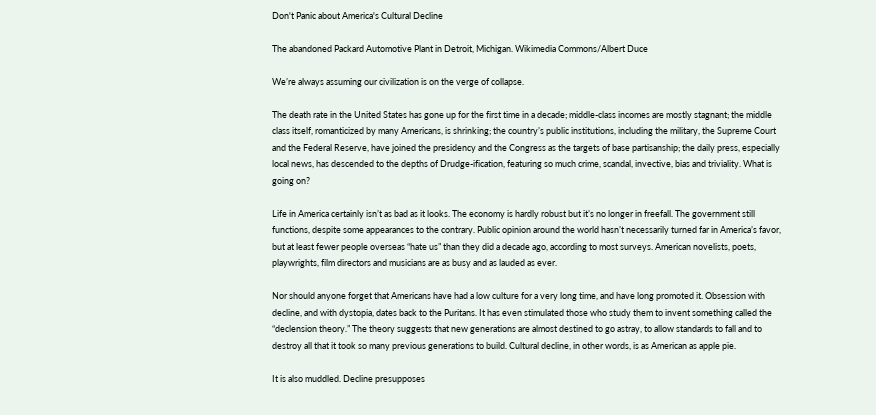Don't Panic about America's Cultural Decline

The abandoned Packard Automotive Plant in Detroit, Michigan. Wikimedia Commons/Albert Duce

We’re always assuming our civilization is on the verge of collapse.

The death rate in the United States has gone up for the first time in a decade; middle-class incomes are mostly stagnant; the middle class itself, romanticized by many Americans, is shrinking; the country’s public institutions, including the military, the Supreme Court and the Federal Reserve, have joined the presidency and the Congress as the targets of base partisanship; the daily press, especially local news, has descended to the depths of Drudge-ification, featuring so much crime, scandal, invective, bias and triviality. What is going on?

Life in America certainly isn’t as bad as it looks. The economy is hardly robust but it’s no longer in freefall. The government still functions, despite some appearances to the contrary. Public opinion around the world hasn’t necessarily turned far in America’s favor, but at least fewer people overseas “hate us” than they did a decade ago, according to most surveys. American novelists, poets, playwrights, film directors and musicians are as busy and as lauded as ever.

Nor should anyone forget that Americans have had a low culture for a very long time, and have long promoted it. Obsession with decline, and with dystopia, dates back to the Puritans. It has even stimulated those who study them to invent something called the “declension theory.” The theory suggests that new generations are almost destined to go astray, to allow standards to fall and to destroy all that it took so many previous generations to build. Cultural decline, in other words, is as American as apple pie.

It is also muddled. Decline presupposes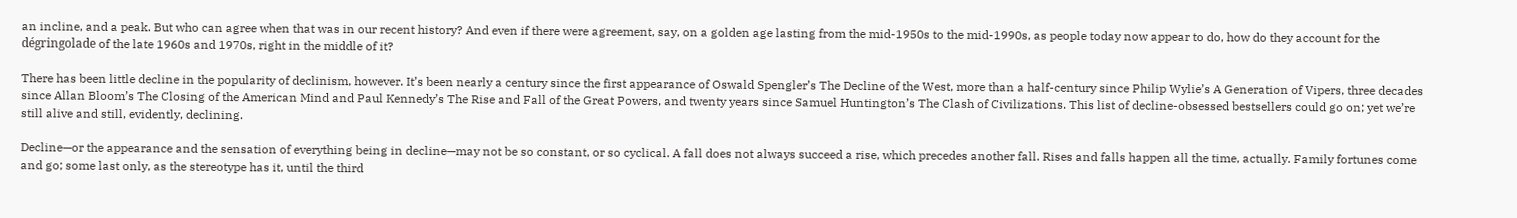an incline, and a peak. But who can agree when that was in our recent history? And even if there were agreement, say, on a golden age lasting from the mid-1950s to the mid-1990s, as people today now appear to do, how do they account for the dégringolade of the late 1960s and 1970s, right in the middle of it?

There has been little decline in the popularity of declinism, however. It’s been nearly a century since the first appearance of Oswald Spengler’s The Decline of the West, more than a half-century since Philip Wylie’s A Generation of Vipers, three decades since Allan Bloom’s The Closing of the American Mind and Paul Kennedy’s The Rise and Fall of the Great Powers, and twenty years since Samuel Huntington’s The Clash of Civilizations. This list of decline-obsessed bestsellers could go on; yet we’re still alive and still, evidently, declining.

Decline—or the appearance and the sensation of everything being in decline—may not be so constant, or so cyclical. A fall does not always succeed a rise, which precedes another fall. Rises and falls happen all the time, actually. Family fortunes come and go; some last only, as the stereotype has it, until the third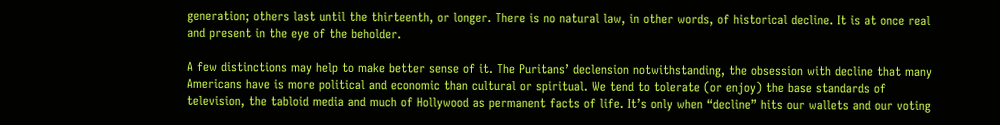generation; others last until the thirteenth, or longer. There is no natural law, in other words, of historical decline. It is at once real and present in the eye of the beholder.

A few distinctions may help to make better sense of it. The Puritans’ declension notwithstanding, the obsession with decline that many Americans have is more political and economic than cultural or spiritual. We tend to tolerate (or enjoy) the base standards of television, the tabloid media and much of Hollywood as permanent facts of life. It’s only when “decline” hits our wallets and our voting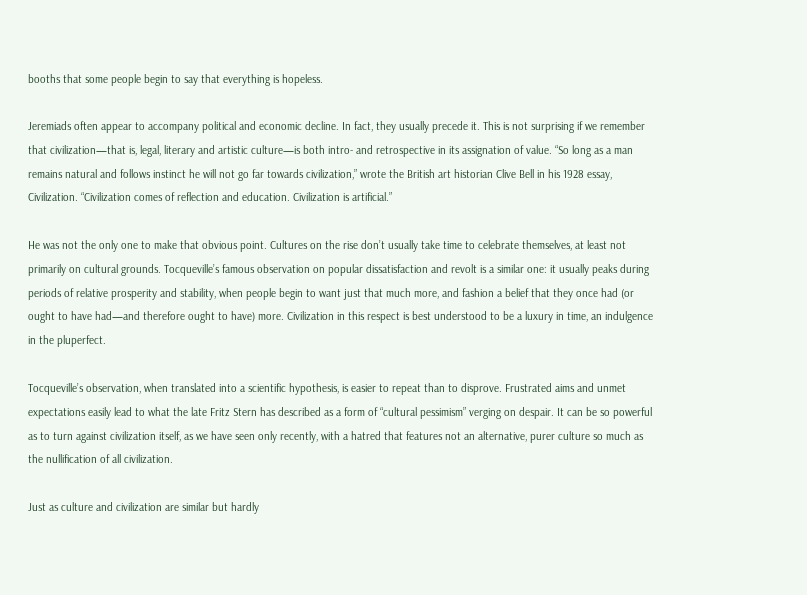booths that some people begin to say that everything is hopeless.

Jeremiads often appear to accompany political and economic decline. In fact, they usually precede it. This is not surprising if we remember that civilization—that is, legal, literary and artistic culture—is both intro- and retrospective in its assignation of value. “So long as a man remains natural and follows instinct he will not go far towards civilization,” wrote the British art historian Clive Bell in his 1928 essay, Civilization. “Civilization comes of reflection and education. Civilization is artificial.”

He was not the only one to make that obvious point. Cultures on the rise don’t usually take time to celebrate themselves, at least not primarily on cultural grounds. Tocqueville’s famous observation on popular dissatisfaction and revolt is a similar one: it usually peaks during periods of relative prosperity and stability, when people begin to want just that much more, and fashion a belief that they once had (or ought to have had—and therefore ought to have) more. Civilization in this respect is best understood to be a luxury in time, an indulgence in the pluperfect.

Tocqueville’s observation, when translated into a scientific hypothesis, is easier to repeat than to disprove. Frustrated aims and unmet expectations easily lead to what the late Fritz Stern has described as a form of “cultural pessimism” verging on despair. It can be so powerful as to turn against civilization itself, as we have seen only recently, with a hatred that features not an alternative, purer culture so much as the nullification of all civilization.

Just as culture and civilization are similar but hardly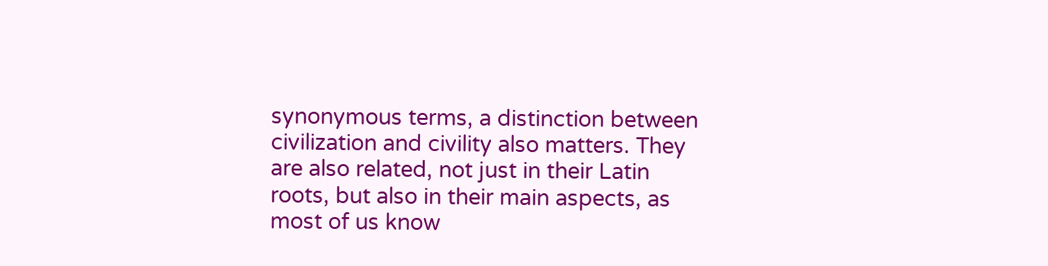synonymous terms, a distinction between civilization and civility also matters. They are also related, not just in their Latin roots, but also in their main aspects, as most of us know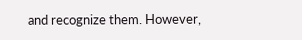and recognize them. However,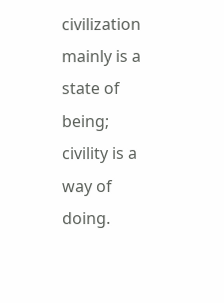civilization mainly is a state of being; civility is a way of doing.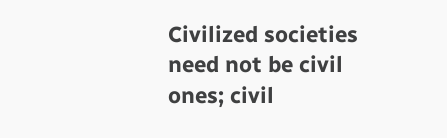Civilized societies need not be civil ones; civil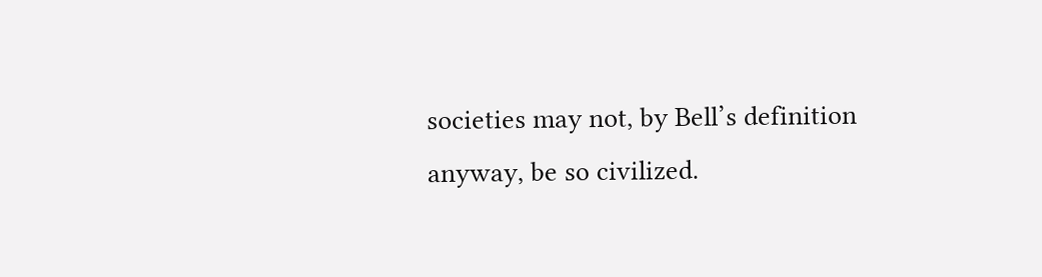societies may not, by Bell’s definition anyway, be so civilized.